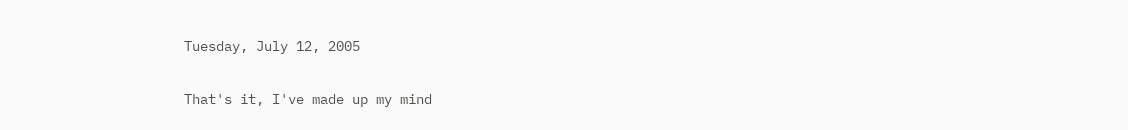Tuesday, July 12, 2005

That's it, I've made up my mind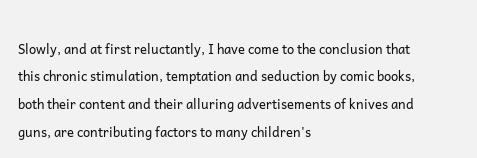Slowly, and at first reluctantly, I have come to the conclusion that this chronic stimulation, temptation and seduction by comic books, both their content and their alluring advertisements of knives and guns, are contributing factors to many children's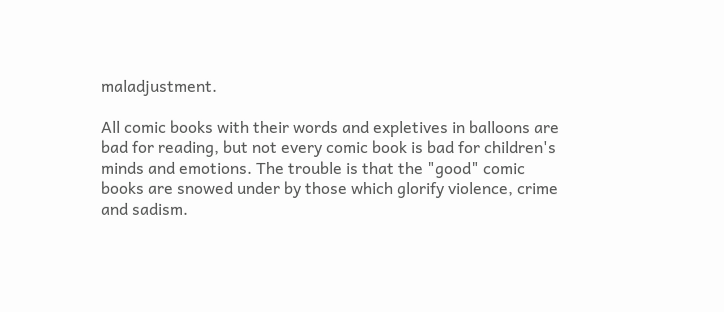maladjustment.

All comic books with their words and expletives in balloons are bad for reading, but not every comic book is bad for children's minds and emotions. The trouble is that the "good" comic books are snowed under by those which glorify violence, crime and sadism.